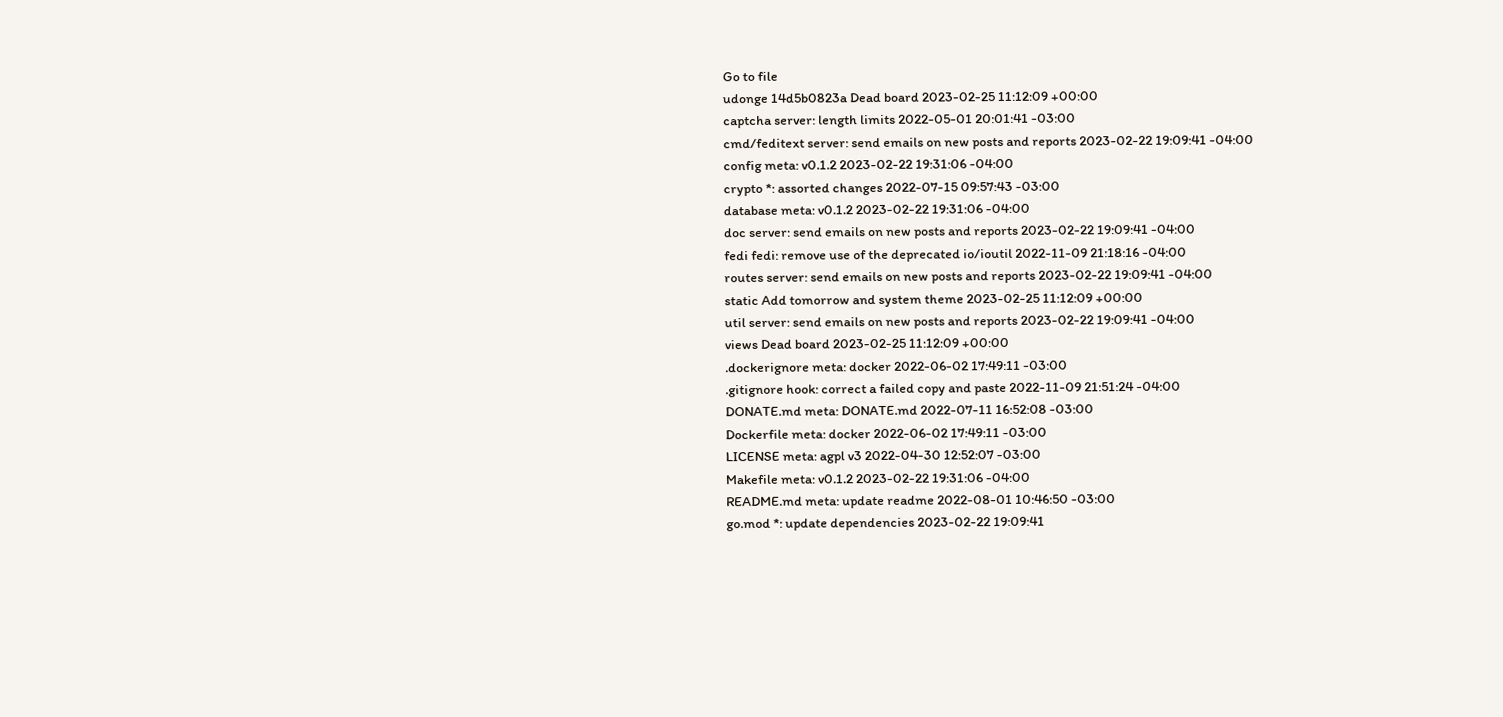Go to file
udonge 14d5b0823a Dead board 2023-02-25 11:12:09 +00:00
captcha server: length limits 2022-05-01 20:01:41 -03:00
cmd/feditext server: send emails on new posts and reports 2023-02-22 19:09:41 -04:00
config meta: v0.1.2 2023-02-22 19:31:06 -04:00
crypto *: assorted changes 2022-07-15 09:57:43 -03:00
database meta: v0.1.2 2023-02-22 19:31:06 -04:00
doc server: send emails on new posts and reports 2023-02-22 19:09:41 -04:00
fedi fedi: remove use of the deprecated io/ioutil 2022-11-09 21:18:16 -04:00
routes server: send emails on new posts and reports 2023-02-22 19:09:41 -04:00
static Add tomorrow and system theme 2023-02-25 11:12:09 +00:00
util server: send emails on new posts and reports 2023-02-22 19:09:41 -04:00
views Dead board 2023-02-25 11:12:09 +00:00
.dockerignore meta: docker 2022-06-02 17:49:11 -03:00
.gitignore hook: correct a failed copy and paste 2022-11-09 21:51:24 -04:00
DONATE.md meta: DONATE.md 2022-07-11 16:52:08 -03:00
Dockerfile meta: docker 2022-06-02 17:49:11 -03:00
LICENSE meta: agpl v3 2022-04-30 12:52:07 -03:00
Makefile meta: v0.1.2 2023-02-22 19:31:06 -04:00
README.md meta: update readme 2022-08-01 10:46:50 -03:00
go.mod *: update dependencies 2023-02-22 19:09:41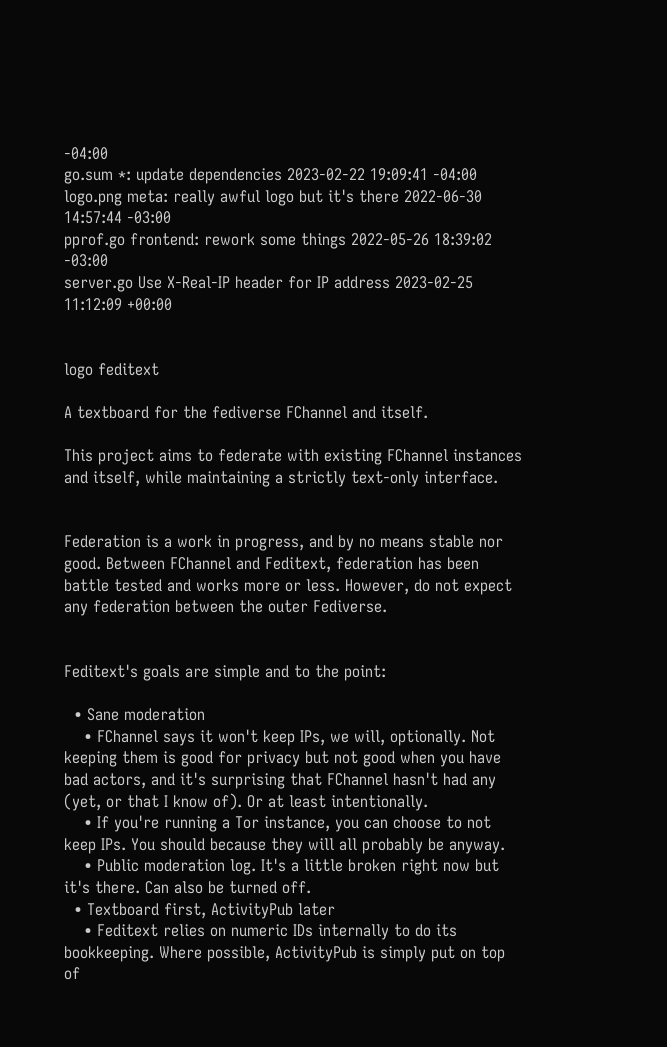-04:00
go.sum *: update dependencies 2023-02-22 19:09:41 -04:00
logo.png meta: really awful logo but it's there 2022-06-30 14:57:44 -03:00
pprof.go frontend: rework some things 2022-05-26 18:39:02 -03:00
server.go Use X-Real-IP header for IP address 2023-02-25 11:12:09 +00:00


logo feditext

A textboard for the fediverse FChannel and itself.

This project aims to federate with existing FChannel instances and itself, while maintaining a strictly text-only interface.


Federation is a work in progress, and by no means stable nor good. Between FChannel and Feditext, federation has been battle tested and works more or less. However, do not expect any federation between the outer Fediverse.


Feditext's goals are simple and to the point:

  • Sane moderation
    • FChannel says it won't keep IPs, we will, optionally. Not keeping them is good for privacy but not good when you have bad actors, and it's surprising that FChannel hasn't had any (yet, or that I know of). Or at least intentionally.
    • If you're running a Tor instance, you can choose to not keep IPs. You should because they will all probably be anyway.
    • Public moderation log. It's a little broken right now but it's there. Can also be turned off.
  • Textboard first, ActivityPub later
    • Feditext relies on numeric IDs internally to do its bookkeeping. Where possible, ActivityPub is simply put on top of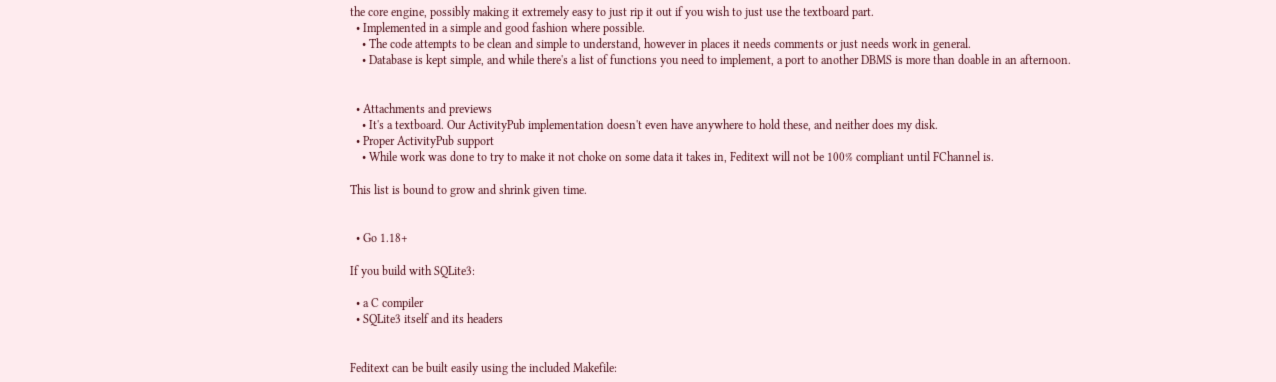the core engine, possibly making it extremely easy to just rip it out if you wish to just use the textboard part.
  • Implemented in a simple and good fashion where possible.
    • The code attempts to be clean and simple to understand, however in places it needs comments or just needs work in general.
    • Database is kept simple, and while there's a list of functions you need to implement, a port to another DBMS is more than doable in an afternoon.


  • Attachments and previews
    • It's a textboard. Our ActivityPub implementation doesn't even have anywhere to hold these, and neither does my disk.
  • Proper ActivityPub support
    • While work was done to try to make it not choke on some data it takes in, Feditext will not be 100% compliant until FChannel is.

This list is bound to grow and shrink given time.


  • Go 1.18+

If you build with SQLite3:

  • a C compiler
  • SQLite3 itself and its headers


Feditext can be built easily using the included Makefile: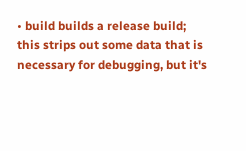• build builds a release build; this strips out some data that is necessary for debugging, but it's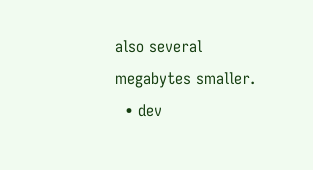also several megabytes smaller.
  • dev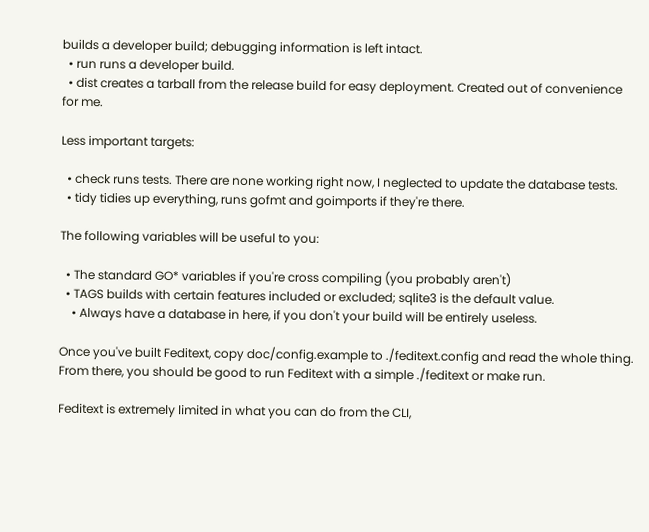builds a developer build; debugging information is left intact.
  • run runs a developer build.
  • dist creates a tarball from the release build for easy deployment. Created out of convenience for me.

Less important targets:

  • check runs tests. There are none working right now, I neglected to update the database tests.
  • tidy tidies up everything, runs gofmt and goimports if they're there.

The following variables will be useful to you:

  • The standard GO* variables if you're cross compiling (you probably aren't)
  • TAGS builds with certain features included or excluded; sqlite3 is the default value.
    • Always have a database in here, if you don't your build will be entirely useless.

Once you've built Feditext, copy doc/config.example to ./feditext.config and read the whole thing. From there, you should be good to run Feditext with a simple ./feditext or make run.

Feditext is extremely limited in what you can do from the CLI,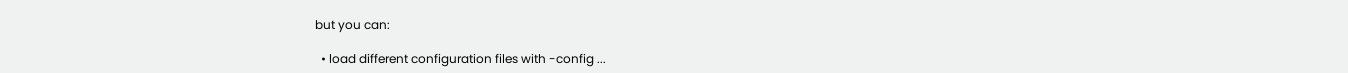but you can:

  • load different configuration files with -config ...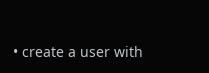• create a user with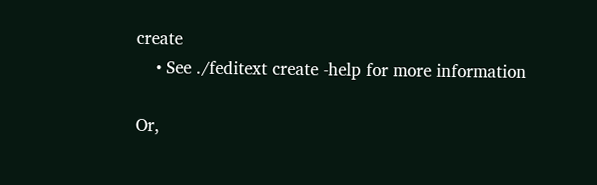create
    • See ./feditext create -help for more information

Or,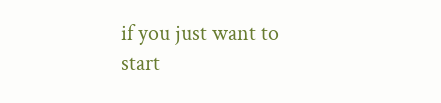if you just want to start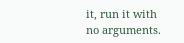it, run it with no arguments.